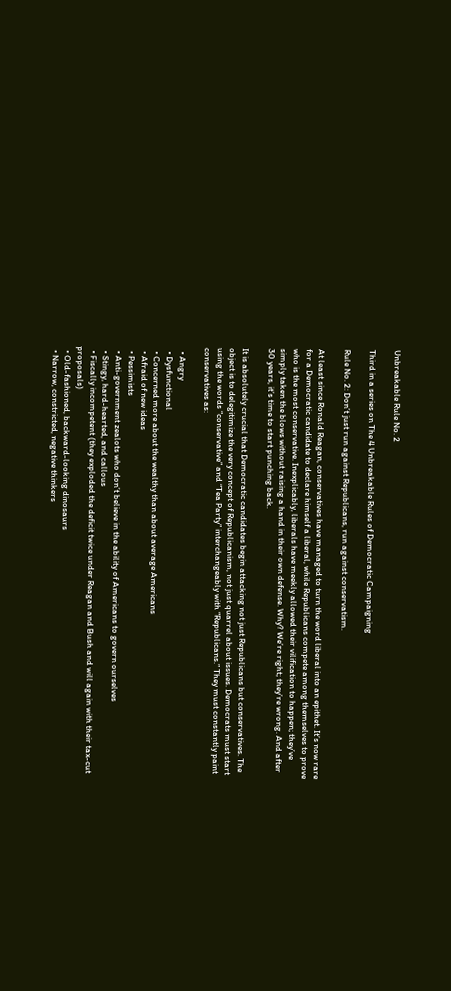Unbreakable Rule No. 2

Third in a series on The 4 Unbreakable Rules of Democratic Campaigning

Rule No. 2: Don’t just run against Republicans, run against conservatism.

At least since Ronald Reagan, conservatives have managed to turn the word liberal into an epithet. It’s now rare for a Democratic candidate to declare himself a liberal, while Republicans compete among themselves to prove who is the most conservative. Inexplicably, liberals have meekly allowed their vilification to happen; they’ve simply taken the blows without raising a hand in their own defense. Why? We’re right; they’re wrong. And after 30 years, it’s time to start punching back.

It is absolutely crucial that Democratic candidates begin attacking not just Republicans but conservatives. The object is to delegitimize the very concept of Republicanism, not just quarrel about issues. Democrats must start using the words “conservative” and “Tea Party” interchangeably with “Republicans.” They must constantly paint conservatives as:

  • Angry
  • Dysfunctional
  • Concerned more about the wealthy than about average Americans
  • Afraid of new ideas
  • Pessimists
  • Anti-government zealots who don’t believe in the ability of Americans to govern ourselves
  • Stingy, hard-hearted, and callous
  • Fiscally incompetent (they exploded the deficit twice under Reagan and Bush and will again with their tax-cut proposals)
  • Old-fashioned, backward-looking dinosaurs
  • Narrow, constricted, negative thinkers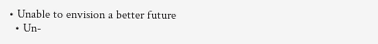• Unable to envision a better future
  • Un-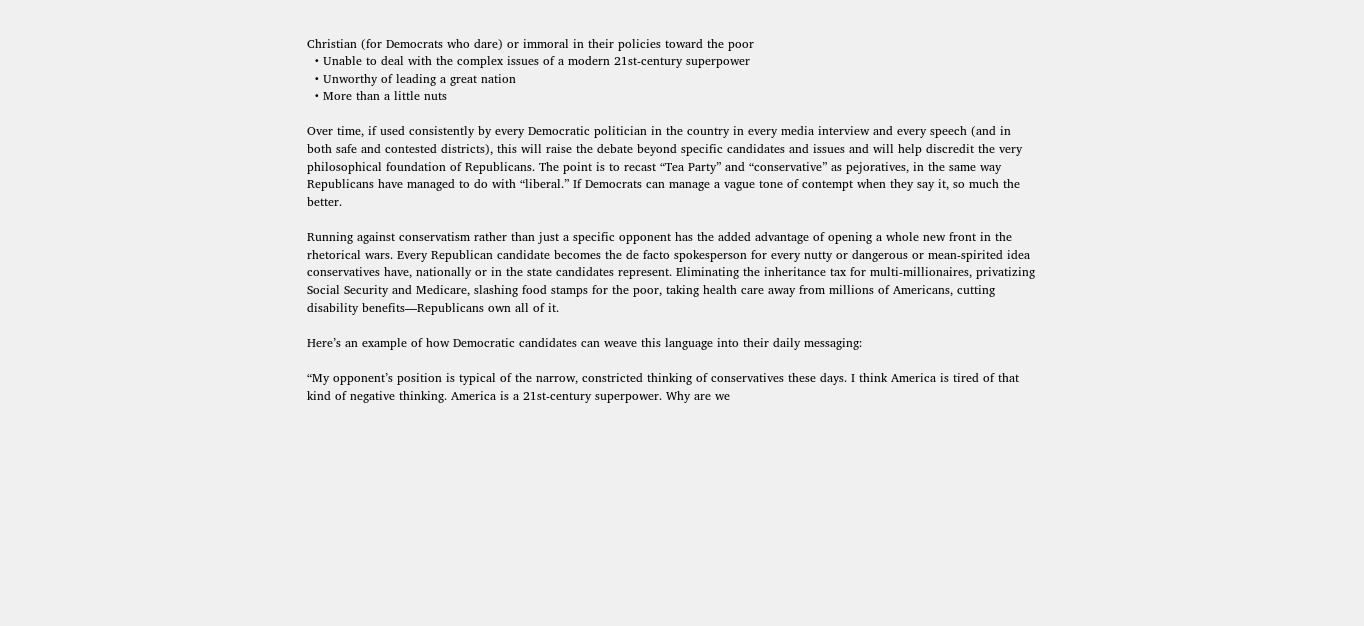Christian (for Democrats who dare) or immoral in their policies toward the poor
  • Unable to deal with the complex issues of a modern 21st-century superpower
  • Unworthy of leading a great nation
  • More than a little nuts

Over time, if used consistently by every Democratic politician in the country in every media interview and every speech (and in both safe and contested districts), this will raise the debate beyond specific candidates and issues and will help discredit the very philosophical foundation of Republicans. The point is to recast “Tea Party” and “conservative” as pejoratives, in the same way Republicans have managed to do with “liberal.” If Democrats can manage a vague tone of contempt when they say it, so much the better.

Running against conservatism rather than just a specific opponent has the added advantage of opening a whole new front in the rhetorical wars. Every Republican candidate becomes the de facto spokesperson for every nutty or dangerous or mean-spirited idea conservatives have, nationally or in the state candidates represent. Eliminating the inheritance tax for multi-millionaires, privatizing Social Security and Medicare, slashing food stamps for the poor, taking health care away from millions of Americans, cutting disability benefits—Republicans own all of it.

Here’s an example of how Democratic candidates can weave this language into their daily messaging:

“My opponent’s position is typical of the narrow, constricted thinking of conservatives these days. I think America is tired of that kind of negative thinking. America is a 21st-century superpower. Why are we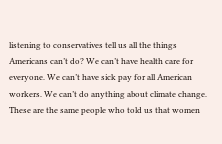listening to conservatives tell us all the things Americans can’t do? We can’t have health care for everyone. We can’t have sick pay for all American workers. We can’t do anything about climate change. These are the same people who told us that women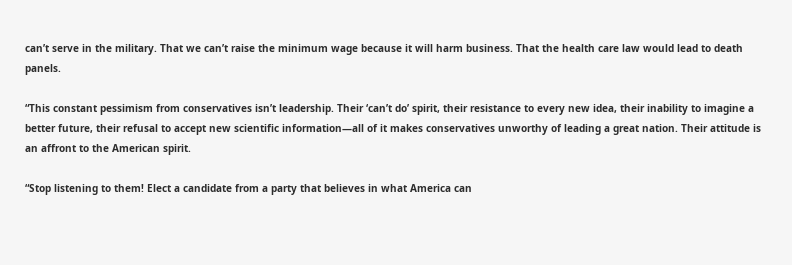can’t serve in the military. That we can’t raise the minimum wage because it will harm business. That the health care law would lead to death panels.

“This constant pessimism from conservatives isn’t leadership. Their ‘can’t do’ spirit, their resistance to every new idea, their inability to imagine a better future, their refusal to accept new scientific information—all of it makes conservatives unworthy of leading a great nation. Their attitude is an affront to the American spirit.

“Stop listening to them! Elect a candidate from a party that believes in what America can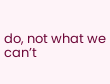do, not what we can’t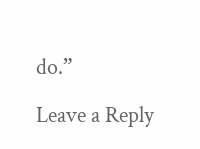do.”

Leave a Reply